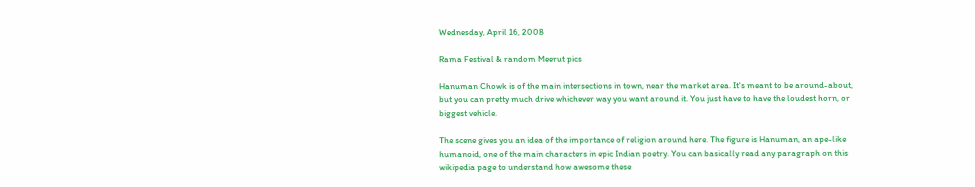Wednesday, April 16, 2008

Rama Festival & random Meerut pics

Hanuman Chowk is of the main intersections in town, near the market area. It's meant to be around-about, but you can pretty much drive whichever way you want around it. You just have to have the loudest horn, or biggest vehicle.

The scene gives you an idea of the importance of religion around here. The figure is Hanuman, an ape-like humanoid, one of the main characters in epic Indian poetry. You can basically read any paragraph on this wikipedia page to understand how awesome these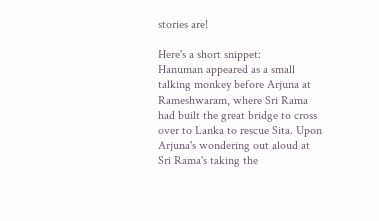stories are!

Here's a short snippet:
Hanuman appeared as a small talking monkey before Arjuna at Rameshwaram, where Sri Rama had built the great bridge to cross over to Lanka to rescue Sita. Upon Arjuna's wondering out aloud at Sri Rama's taking the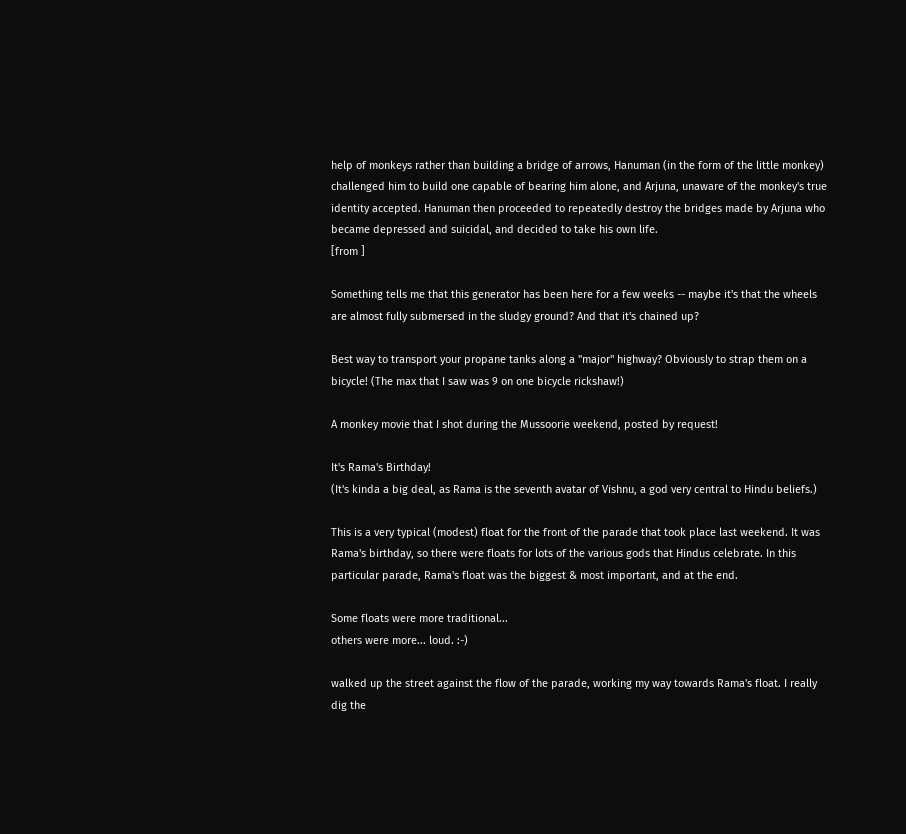help of monkeys rather than building a bridge of arrows, Hanuman (in the form of the little monkey) challenged him to build one capable of bearing him alone, and Arjuna, unaware of the monkey's true identity accepted. Hanuman then proceeded to repeatedly destroy the bridges made by Arjuna who became depressed and suicidal, and decided to take his own life.
[from ]

Something tells me that this generator has been here for a few weeks -- maybe it's that the wheels are almost fully submersed in the sludgy ground? And that it's chained up?

Best way to transport your propane tanks along a "major" highway? Obviously to strap them on a bicycle! (The max that I saw was 9 on one bicycle rickshaw!)

A monkey movie that I shot during the Mussoorie weekend, posted by request!

It's Rama's Birthday!
(It's kinda a big deal, as Rama is the seventh avatar of Vishnu, a god very central to Hindu beliefs.)

This is a very typical (modest) float for the front of the parade that took place last weekend. It was Rama's birthday, so there were floats for lots of the various gods that Hindus celebrate. In this particular parade, Rama's float was the biggest & most important, and at the end.

Some floats were more traditional...
others were more... loud. :-)

walked up the street against the flow of the parade, working my way towards Rama's float. I really dig the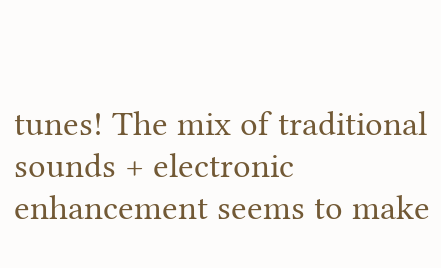tunes! The mix of traditional sounds + electronic enhancement seems to make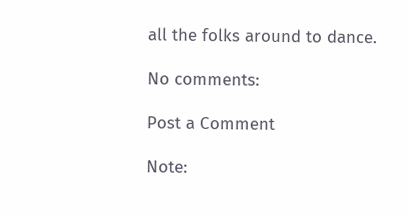all the folks around to dance.

No comments:

Post a Comment

Note: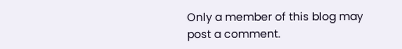Only a member of this blog may post a comment.